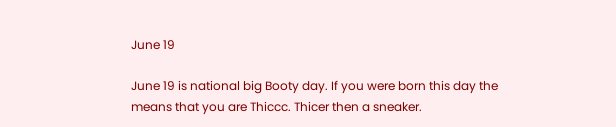June 19

June 19 is national big Booty day. If you were born this day the means that you are Thiccc. Thicer then a sneaker.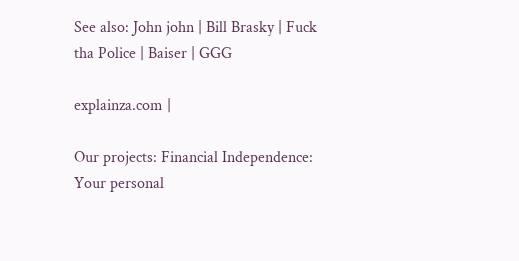See also: John john | Bill Brasky | Fuck tha Police | Baiser | GGG

explainza.com |

Our projects: Financial Independence: Your personal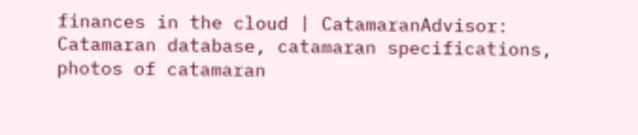finances in the cloud | CatamaranAdvisor: Catamaran database, catamaran specifications, photos of catamaran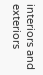interiors and exteriors